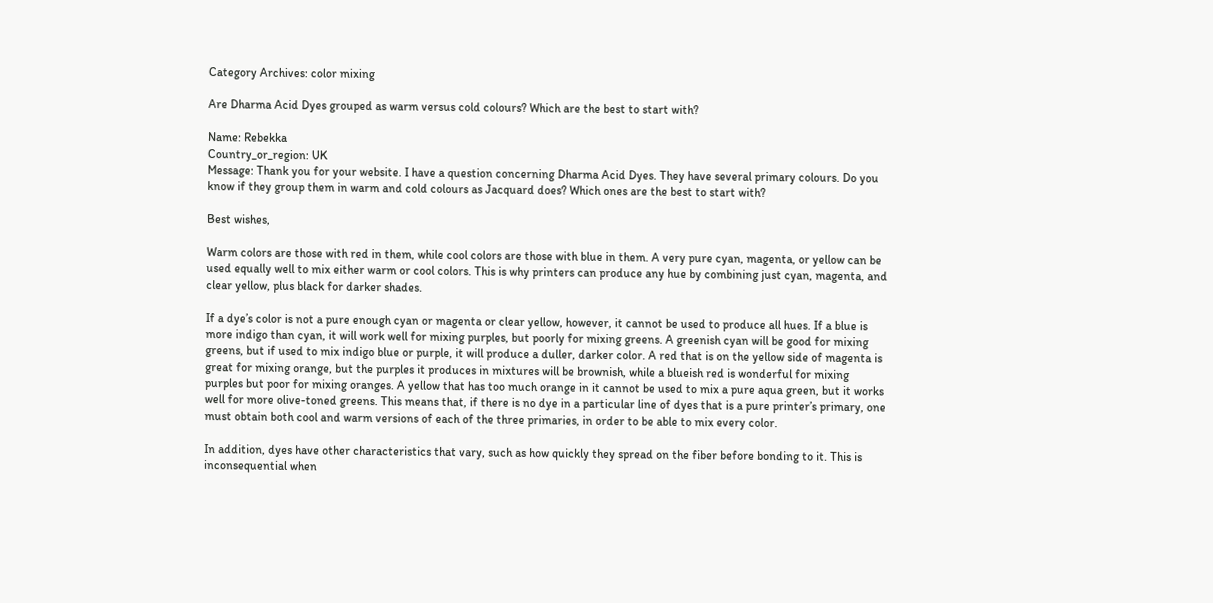Category Archives: color mixing

Are Dharma Acid Dyes grouped as warm versus cold colours? Which are the best to start with?

Name: Rebekka
Country_or_region: UK
Message: Thank you for your website. I have a question concerning Dharma Acid Dyes. They have several primary colours. Do you know if they group them in warm and cold colours as Jacquard does? Which ones are the best to start with?

Best wishes,

Warm colors are those with red in them, while cool colors are those with blue in them. A very pure cyan, magenta, or yellow can be used equally well to mix either warm or cool colors. This is why printers can produce any hue by combining just cyan, magenta, and clear yellow, plus black for darker shades.

If a dye’s color is not a pure enough cyan or magenta or clear yellow, however, it cannot be used to produce all hues. If a blue is more indigo than cyan, it will work well for mixing purples, but poorly for mixing greens. A greenish cyan will be good for mixing greens, but if used to mix indigo blue or purple, it will produce a duller, darker color. A red that is on the yellow side of magenta is great for mixing orange, but the purples it produces in mixtures will be brownish, while a blueish red is wonderful for mixing purples but poor for mixing oranges. A yellow that has too much orange in it cannot be used to mix a pure aqua green, but it works well for more olive-toned greens. This means that, if there is no dye in a particular line of dyes that is a pure printer’s primary, one must obtain both cool and warm versions of each of the three primaries, in order to be able to mix every color.

In addition, dyes have other characteristics that vary, such as how quickly they spread on the fiber before bonding to it. This is inconsequential when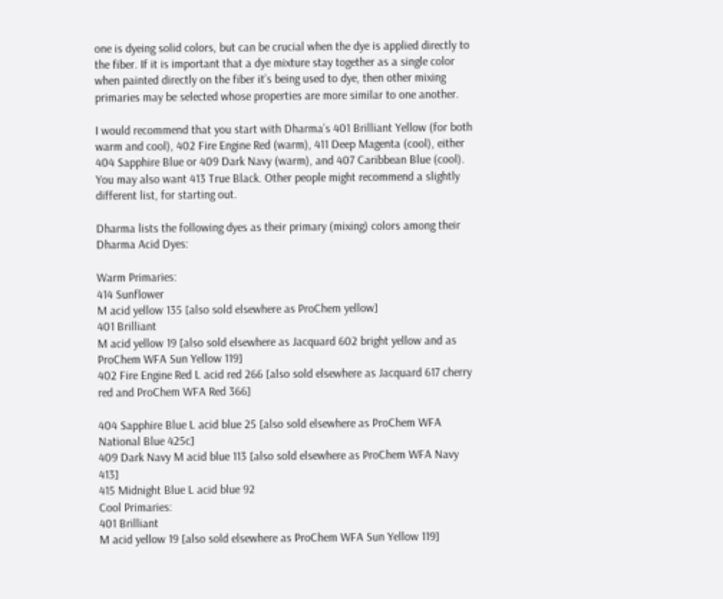one is dyeing solid colors, but can be crucial when the dye is applied directly to the fiber. If it is important that a dye mixture stay together as a single color when painted directly on the fiber it’s being used to dye, then other mixing primaries may be selected whose properties are more similar to one another.

I would recommend that you start with Dharma’s 401 Brilliant Yellow (for both warm and cool), 402 Fire Engine Red (warm), 411 Deep Magenta (cool), either 404 Sapphire Blue or 409 Dark Navy (warm), and 407 Caribbean Blue (cool). You may also want 413 True Black. Other people might recommend a slightly different list, for starting out.

Dharma lists the following dyes as their primary (mixing) colors among their Dharma Acid Dyes:

Warm Primaries:
414 Sunflower
M acid yellow 135 [also sold elsewhere as ProChem yellow]
401 Brilliant
M acid yellow 19 [also sold elsewhere as Jacquard 602 bright yellow and as ProChem WFA Sun Yellow 119]
402 Fire Engine Red L acid red 266 [also sold elsewhere as Jacquard 617 cherry red and ProChem WFA Red 366]

404 Sapphire Blue L acid blue 25 [also sold elsewhere as ProChem WFA National Blue 425c]
409 Dark Navy M acid blue 113 [also sold elsewhere as ProChem WFA Navy 413]
415 Midnight Blue L acid blue 92
Cool Primaries:
401 Brilliant
M acid yellow 19 [also sold elsewhere as ProChem WFA Sun Yellow 119]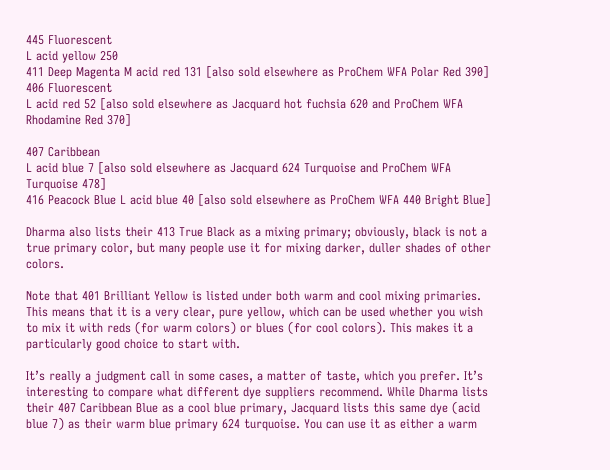445 Fluorescent
L acid yellow 250
411 Deep Magenta M acid red 131 [also sold elsewhere as ProChem WFA Polar Red 390]
406 Fluorescent
L acid red 52 [also sold elsewhere as Jacquard hot fuchsia 620 and ProChem WFA Rhodamine Red 370]

407 Caribbean
L acid blue 7 [also sold elsewhere as Jacquard 624 Turquoise and ProChem WFA Turquoise 478]
416 Peacock Blue L acid blue 40 [also sold elsewhere as ProChem WFA 440 Bright Blue]

Dharma also lists their 413 True Black as a mixing primary; obviously, black is not a true primary color, but many people use it for mixing darker, duller shades of other colors.

Note that 401 Brilliant Yellow is listed under both warm and cool mixing primaries. This means that it is a very clear, pure yellow, which can be used whether you wish to mix it with reds (for warm colors) or blues (for cool colors). This makes it a particularly good choice to start with.

It’s really a judgment call in some cases, a matter of taste, which you prefer. It’s interesting to compare what different dye suppliers recommend. While Dharma lists their 407 Caribbean Blue as a cool blue primary, Jacquard lists this same dye (acid blue 7) as their warm blue primary 624 turquoise. You can use it as either a warm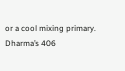or a cool mixing primary. Dharma’s 406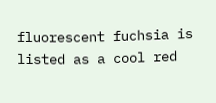fluorescent fuchsia is listed as a cool red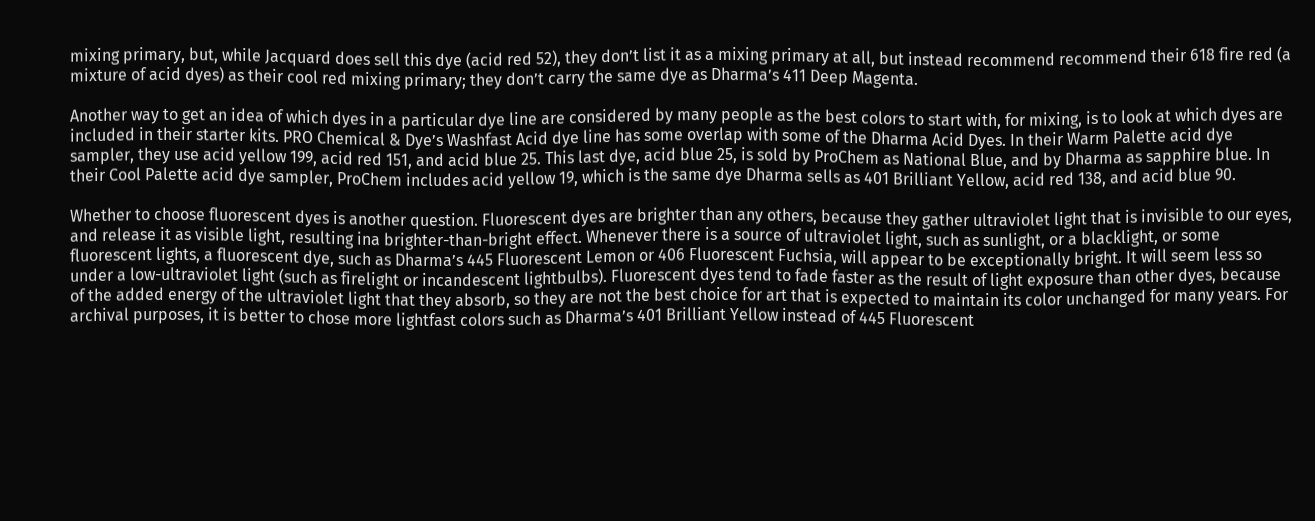mixing primary, but, while Jacquard does sell this dye (acid red 52), they don’t list it as a mixing primary at all, but instead recommend recommend their 618 fire red (a mixture of acid dyes) as their cool red mixing primary; they don’t carry the same dye as Dharma’s 411 Deep Magenta.

Another way to get an idea of which dyes in a particular dye line are considered by many people as the best colors to start with, for mixing, is to look at which dyes are included in their starter kits. PRO Chemical & Dye’s Washfast Acid dye line has some overlap with some of the Dharma Acid Dyes. In their Warm Palette acid dye sampler, they use acid yellow 199, acid red 151, and acid blue 25. This last dye, acid blue 25, is sold by ProChem as National Blue, and by Dharma as sapphire blue. In their Cool Palette acid dye sampler, ProChem includes acid yellow 19, which is the same dye Dharma sells as 401 Brilliant Yellow, acid red 138, and acid blue 90.

Whether to choose fluorescent dyes is another question. Fluorescent dyes are brighter than any others, because they gather ultraviolet light that is invisible to our eyes, and release it as visible light, resulting ina brighter-than-bright effect. Whenever there is a source of ultraviolet light, such as sunlight, or a blacklight, or some fluorescent lights, a fluorescent dye, such as Dharma’s 445 Fluorescent Lemon or 406 Fluorescent Fuchsia, will appear to be exceptionally bright. It will seem less so under a low-ultraviolet light (such as firelight or incandescent lightbulbs). Fluorescent dyes tend to fade faster as the result of light exposure than other dyes, because of the added energy of the ultraviolet light that they absorb, so they are not the best choice for art that is expected to maintain its color unchanged for many years. For archival purposes, it is better to chose more lightfast colors such as Dharma’s 401 Brilliant Yellow instead of 445 Fluorescent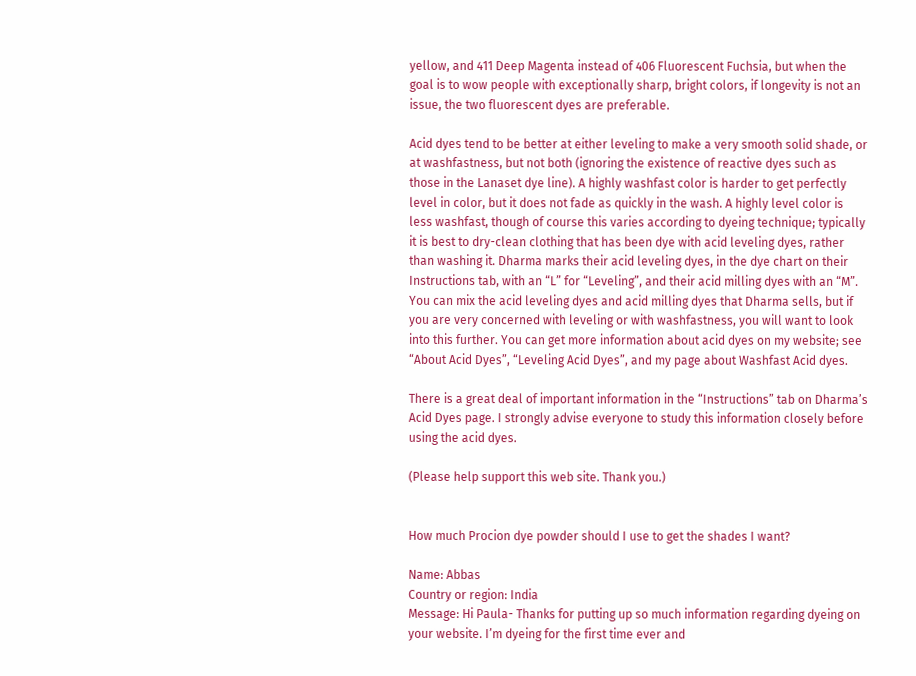yellow, and 411 Deep Magenta instead of 406 Fluorescent Fuchsia, but when the goal is to wow people with exceptionally sharp, bright colors, if longevity is not an issue, the two fluorescent dyes are preferable.

Acid dyes tend to be better at either leveling to make a very smooth solid shade, or at washfastness, but not both (ignoring the existence of reactive dyes such as those in the Lanaset dye line). A highly washfast color is harder to get perfectly level in color, but it does not fade as quickly in the wash. A highly level color is less washfast, though of course this varies according to dyeing technique; typically it is best to dry-clean clothing that has been dye with acid leveling dyes, rather than washing it. Dharma marks their acid leveling dyes, in the dye chart on their Instructions tab, with an “L” for “Leveling”, and their acid milling dyes with an “M”. You can mix the acid leveling dyes and acid milling dyes that Dharma sells, but if you are very concerned with leveling or with washfastness, you will want to look into this further. You can get more information about acid dyes on my website; see “About Acid Dyes”, “Leveling Acid Dyes”, and my page about Washfast Acid dyes.

There is a great deal of important information in the “Instructions” tab on Dharma’s Acid Dyes page. I strongly advise everyone to study this information closely before using the acid dyes.

(Please help support this web site. Thank you.)


How much Procion dye powder should I use to get the shades I want?

Name: Abbas
Country or region: India
Message: Hi Paula- Thanks for putting up so much information regarding dyeing on your website. I’m dyeing for the first time ever and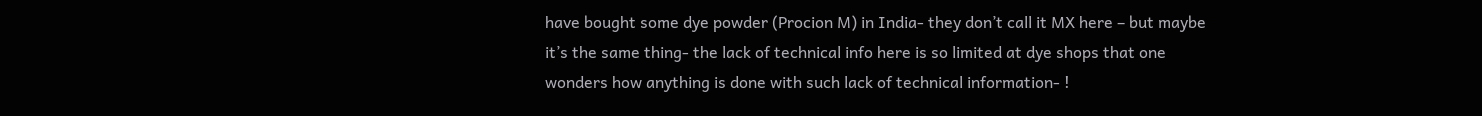have bought some dye powder (Procion M) in India- they don’t call it MX here – but maybe it’s the same thing- the lack of technical info here is so limited at dye shops that one wonders how anything is done with such lack of technical information- !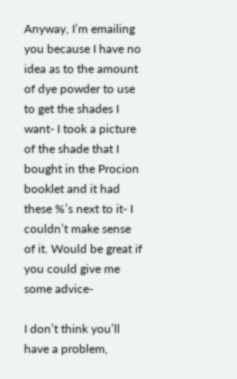Anyway, I’m emailing you because I have no idea as to the amount of dye powder to use to get the shades I want- I took a picture of the shade that I bought in the Procion booklet and it had these %’s next to it- I couldn’t make sense of it. Would be great if you could give me some advice-

I don’t think you’ll have a problem,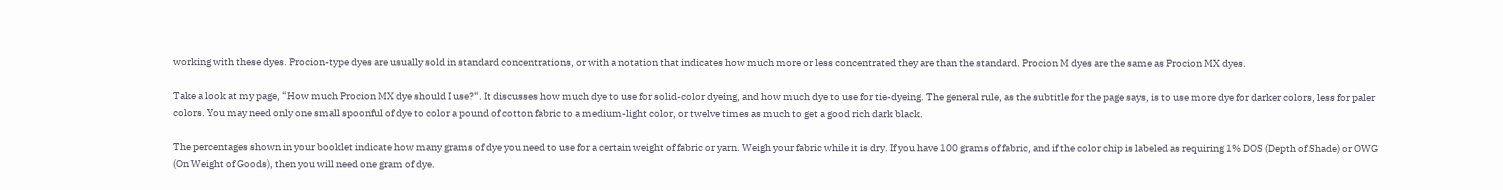working with these dyes. Procion-type dyes are usually sold in standard concentrations, or with a notation that indicates how much more or less concentrated they are than the standard. Procion M dyes are the same as Procion MX dyes.

Take a look at my page, “How much Procion MX dye should I use?“. It discusses how much dye to use for solid-color dyeing, and how much dye to use for tie-dyeing. The general rule, as the subtitle for the page says, is to use more dye for darker colors, less for paler colors. You may need only one small spoonful of dye to color a pound of cotton fabric to a medium-light color, or twelve times as much to get a good rich dark black.

The percentages shown in your booklet indicate how many grams of dye you need to use for a certain weight of fabric or yarn. Weigh your fabric while it is dry. If you have 100 grams of fabric, and if the color chip is labeled as requiring 1% DOS (Depth of Shade) or OWG (On Weight of Goods), then you will need one gram of dye.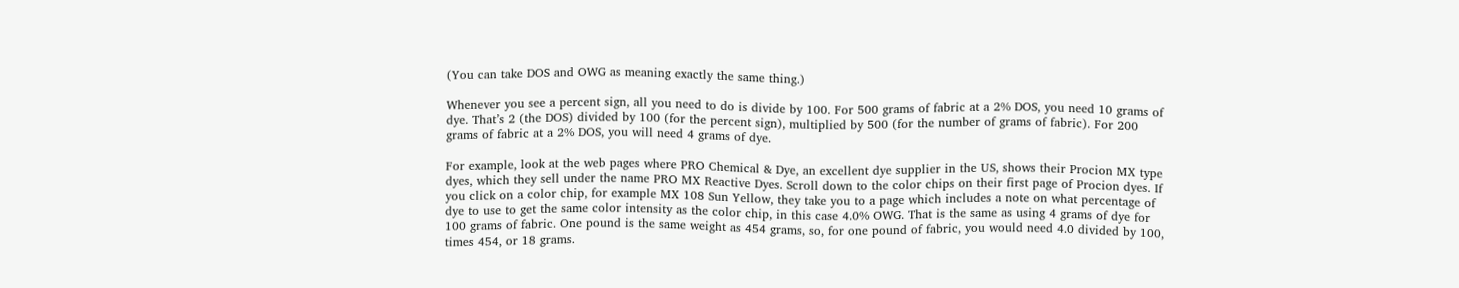(You can take DOS and OWG as meaning exactly the same thing.)

Whenever you see a percent sign, all you need to do is divide by 100. For 500 grams of fabric at a 2% DOS, you need 10 grams of dye. That’s 2 (the DOS) divided by 100 (for the percent sign), multiplied by 500 (for the number of grams of fabric). For 200 grams of fabric at a 2% DOS, you will need 4 grams of dye.

For example, look at the web pages where PRO Chemical & Dye, an excellent dye supplier in the US, shows their Procion MX type dyes, which they sell under the name PRO MX Reactive Dyes. Scroll down to the color chips on their first page of Procion dyes. If you click on a color chip, for example MX 108 Sun Yellow, they take you to a page which includes a note on what percentage of dye to use to get the same color intensity as the color chip, in this case 4.0% OWG. That is the same as using 4 grams of dye for 100 grams of fabric. One pound is the same weight as 454 grams, so, for one pound of fabric, you would need 4.0 divided by 100, times 454, or 18 grams.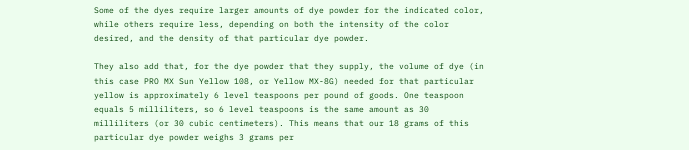Some of the dyes require larger amounts of dye powder for the indicated color, while others require less, depending on both the intensity of the color desired, and the density of that particular dye powder.

They also add that, for the dye powder that they supply, the volume of dye (in this case PRO MX Sun Yellow 108, or Yellow MX-8G) needed for that particular yellow is approximately 6 level teaspoons per pound of goods. One teaspoon equals 5 milliliters, so 6 level teaspoons is the same amount as 30 milliliters (or 30 cubic centimeters). This means that our 18 grams of this particular dye powder weighs 3 grams per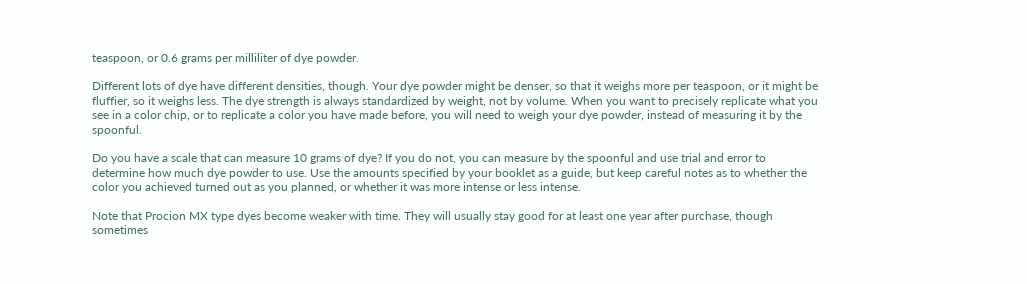teaspoon, or 0.6 grams per milliliter of dye powder.

Different lots of dye have different densities, though. Your dye powder might be denser, so that it weighs more per teaspoon, or it might be fluffier, so it weighs less. The dye strength is always standardized by weight, not by volume. When you want to precisely replicate what you see in a color chip, or to replicate a color you have made before, you will need to weigh your dye powder, instead of measuring it by the spoonful.

Do you have a scale that can measure 10 grams of dye? If you do not, you can measure by the spoonful and use trial and error to determine how much dye powder to use. Use the amounts specified by your booklet as a guide, but keep careful notes as to whether the color you achieved turned out as you planned, or whether it was more intense or less intense.

Note that Procion MX type dyes become weaker with time. They will usually stay good for at least one year after purchase, though sometimes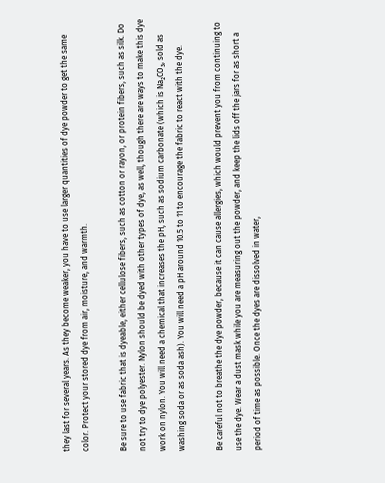they last for several years. As they become weaker, you have to use larger quantities of dye powder to get the same color. Protect your stored dye from air, moisture, and warmth.

Be sure to use fabric that is dyeable, either cellulose fibers, such as cotton or rayon, or protein fibers, such as silk. Do not try to dye polyester. Nylon should be dyed with other types of dye, as well, though there are ways to make this dye work on nylon. You will need a chemical that increases the pH, such as sodium carbonate (which is Na₂CO₃, sold as washing soda or as soda ash). You will need a pH around 10.5 to 11 to encourage the fabric to react with the dye.

Be careful not to breathe the dye powder, because it can cause allergies, which would prevent you from continuing to use the dye. Wear a dust mask while you are measuring out the powder, and keep the lids off the jars for as short a period of time as possible. Once the dyes are dissolved in water,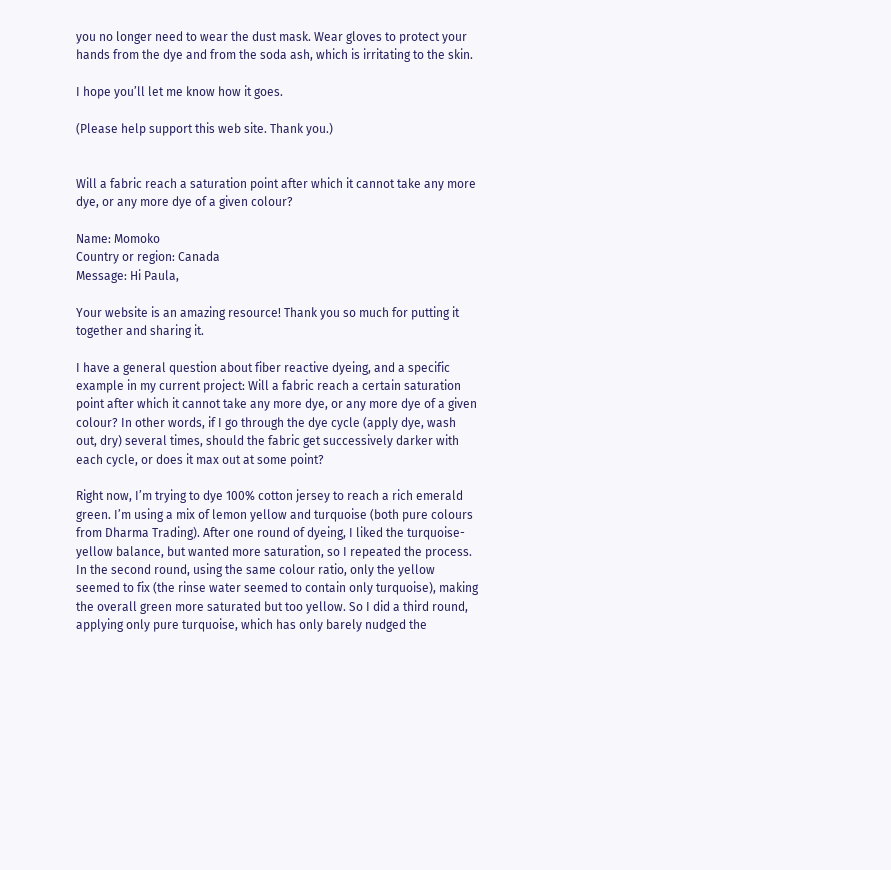you no longer need to wear the dust mask. Wear gloves to protect your hands from the dye and from the soda ash, which is irritating to the skin.

I hope you’ll let me know how it goes.

(Please help support this web site. Thank you.)


Will a fabric reach a saturation point after which it cannot take any more dye, or any more dye of a given colour?

Name: Momoko
Country or region: Canada
Message: Hi Paula,

Your website is an amazing resource! Thank you so much for putting it together and sharing it.

I have a general question about fiber reactive dyeing, and a specific example in my current project: Will a fabric reach a certain saturation point after which it cannot take any more dye, or any more dye of a given colour? In other words, if I go through the dye cycle (apply dye, wash out, dry) several times, should the fabric get successively darker with each cycle, or does it max out at some point?

Right now, I’m trying to dye 100% cotton jersey to reach a rich emerald green. I’m using a mix of lemon yellow and turquoise (both pure colours from Dharma Trading). After one round of dyeing, I liked the turquoise-yellow balance, but wanted more saturation, so I repeated the process. In the second round, using the same colour ratio, only the yellow seemed to fix (the rinse water seemed to contain only turquoise), making the overall green more saturated but too yellow. So I did a third round, applying only pure turquoise, which has only barely nudged the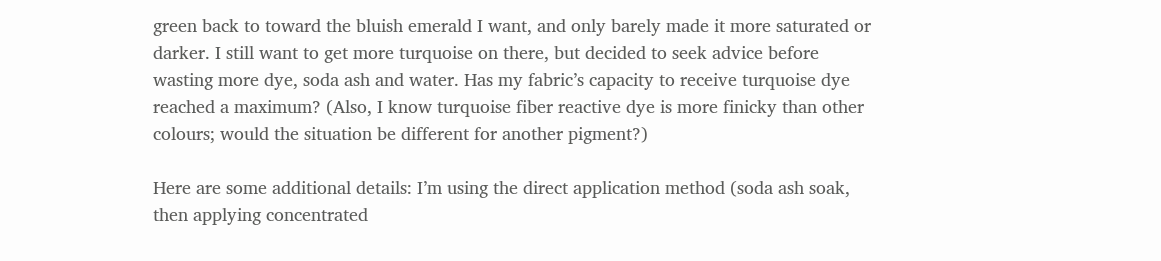green back to toward the bluish emerald I want, and only barely made it more saturated or darker. I still want to get more turquoise on there, but decided to seek advice before wasting more dye, soda ash and water. Has my fabric’s capacity to receive turquoise dye reached a maximum? (Also, I know turquoise fiber reactive dye is more finicky than other colours; would the situation be different for another pigment?)

Here are some additional details: I’m using the direct application method (soda ash soak, then applying concentrated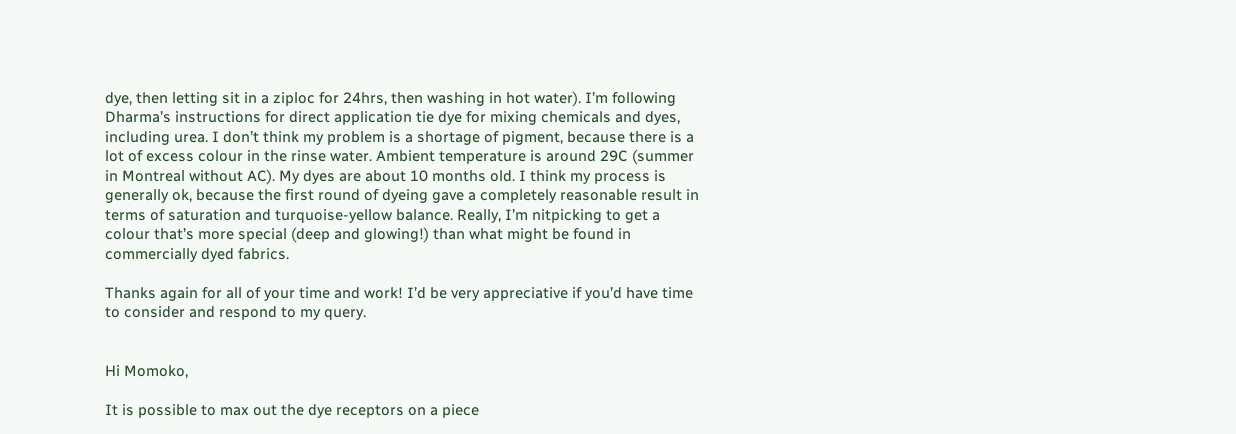dye, then letting sit in a ziploc for 24hrs, then washing in hot water). I’m following Dharma’s instructions for direct application tie dye for mixing chemicals and dyes, including urea. I don’t think my problem is a shortage of pigment, because there is a lot of excess colour in the rinse water. Ambient temperature is around 29C (summer in Montreal without AC). My dyes are about 10 months old. I think my process is generally ok, because the first round of dyeing gave a completely reasonable result in terms of saturation and turquoise-yellow balance. Really, I’m nitpicking to get a colour that’s more special (deep and glowing!) than what might be found in commercially dyed fabrics.

Thanks again for all of your time and work! I’d be very appreciative if you’d have time to consider and respond to my query.


Hi Momoko,

It is possible to max out the dye receptors on a piece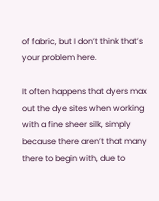of fabric, but I don’t think that’s your problem here.

It often happens that dyers max out the dye sites when working with a fine sheer silk, simply because there aren’t that many there to begin with, due to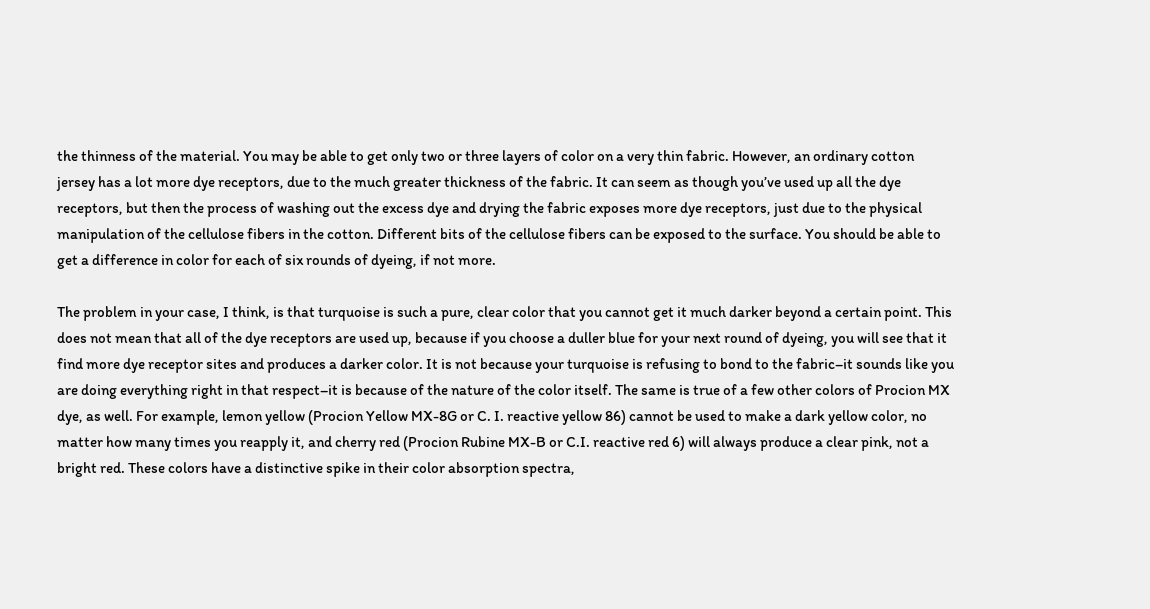the thinness of the material. You may be able to get only two or three layers of color on a very thin fabric. However, an ordinary cotton jersey has a lot more dye receptors, due to the much greater thickness of the fabric. It can seem as though you’ve used up all the dye receptors, but then the process of washing out the excess dye and drying the fabric exposes more dye receptors, just due to the physical manipulation of the cellulose fibers in the cotton. Different bits of the cellulose fibers can be exposed to the surface. You should be able to get a difference in color for each of six rounds of dyeing, if not more.

The problem in your case, I think, is that turquoise is such a pure, clear color that you cannot get it much darker beyond a certain point. This does not mean that all of the dye receptors are used up, because if you choose a duller blue for your next round of dyeing, you will see that it find more dye receptor sites and produces a darker color. It is not because your turquoise is refusing to bond to the fabric–it sounds like you are doing everything right in that respect–it is because of the nature of the color itself. The same is true of a few other colors of Procion MX dye, as well. For example, lemon yellow (Procion Yellow MX-8G or C. I. reactive yellow 86) cannot be used to make a dark yellow color, no matter how many times you reapply it, and cherry red (Procion Rubine MX-B or C.I. reactive red 6) will always produce a clear pink, not a bright red. These colors have a distinctive spike in their color absorption spectra,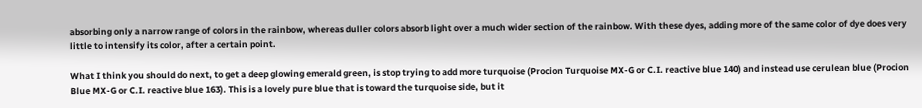absorbing only a narrow range of colors in the rainbow, whereas duller colors absorb light over a much wider section of the rainbow. With these dyes, adding more of the same color of dye does very little to intensify its color, after a certain point.

What I think you should do next, to get a deep glowing emerald green, is stop trying to add more turquoise (Procion Turquoise MX-G or C.I. reactive blue 140) and instead use cerulean blue (Procion Blue MX-G or C.I. reactive blue 163). This is a lovely pure blue that is toward the turquoise side, but it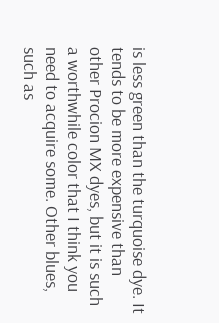is less green than the turquoise dye. It tends to be more expensive than other Procion MX dyes, but it is such a worthwhile color that I think you need to acquire some. Other blues, such as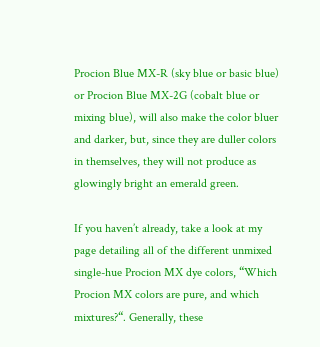Procion Blue MX-R (sky blue or basic blue) or Procion Blue MX-2G (cobalt blue or mixing blue), will also make the color bluer and darker, but, since they are duller colors in themselves, they will not produce as glowingly bright an emerald green.

If you haven’t already, take a look at my page detailing all of the different unmixed single-hue Procion MX dye colors, “Which Procion MX colors are pure, and which mixtures?“. Generally, these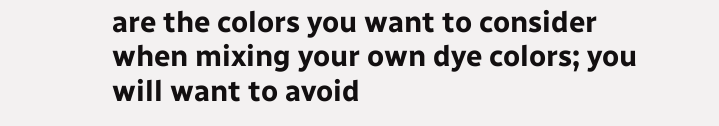are the colors you want to consider when mixing your own dye colors; you will want to avoid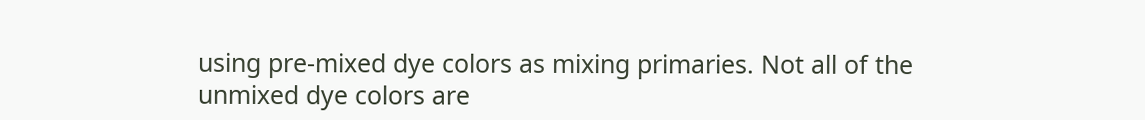using pre-mixed dye colors as mixing primaries. Not all of the unmixed dye colors are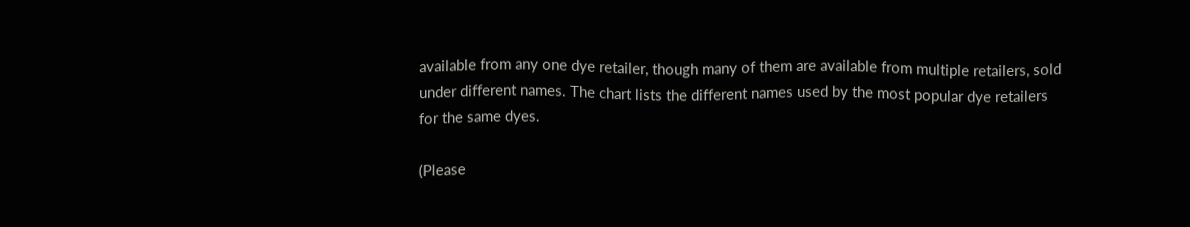available from any one dye retailer, though many of them are available from multiple retailers, sold under different names. The chart lists the different names used by the most popular dye retailers for the same dyes.

(Please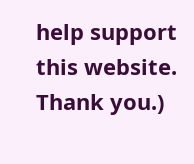help support this website. Thank you.)